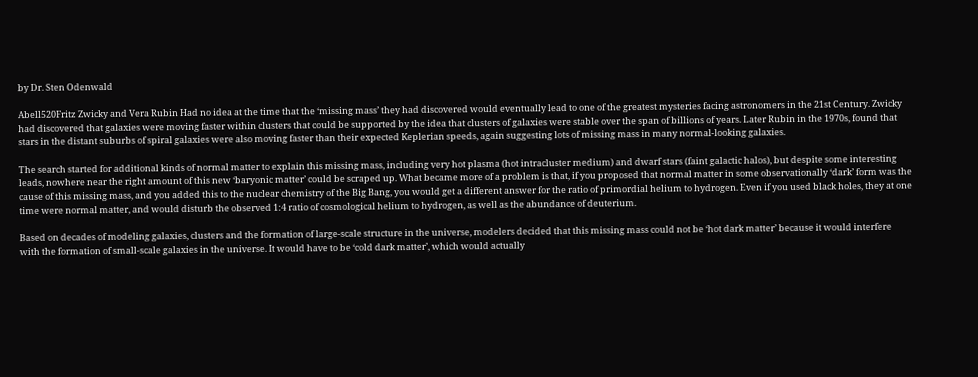by Dr. Sten Odenwald

Abell520Fritz Zwicky and Vera Rubin Had no idea at the time that the ‘missing mass’ they had discovered would eventually lead to one of the greatest mysteries facing astronomers in the 21st Century. Zwicky had discovered that galaxies were moving faster within clusters that could be supported by the idea that clusters of galaxies were stable over the span of billions of years. Later Rubin in the 1970s, found that stars in the distant suburbs of spiral galaxies were also moving faster than their expected Keplerian speeds, again suggesting lots of missing mass in many normal-looking galaxies.

The search started for additional kinds of normal matter to explain this missing mass, including very hot plasma (hot intracluster medium) and dwarf stars (faint galactic halos), but despite some interesting leads, nowhere near the right amount of this new ‘baryonic matter’ could be scraped up. What became more of a problem is that, if you proposed that normal matter in some observationally ‘dark’ form was the cause of this missing mass, and you added this to the nuclear chemistry of the Big Bang, you would get a different answer for the ratio of primordial helium to hydrogen. Even if you used black holes, they at one time were normal matter, and would disturb the observed 1:4 ratio of cosmological helium to hydrogen, as well as the abundance of deuterium.

Based on decades of modeling galaxies, clusters and the formation of large-scale structure in the universe, modelers decided that this missing mass could not be ‘hot dark matter’ because it would interfere with the formation of small-scale galaxies in the universe. It would have to be ‘cold dark matter’, which would actually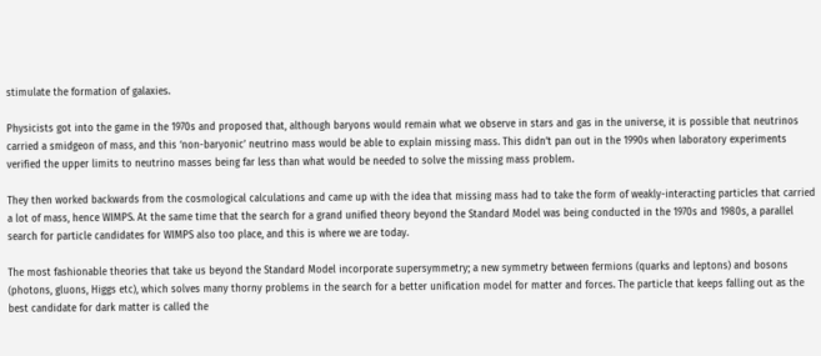stimulate the formation of galaxies.

Physicists got into the game in the 1970s and proposed that, although baryons would remain what we observe in stars and gas in the universe, it is possible that neutrinos carried a smidgeon of mass, and this ‘non-baryonic’ neutrino mass would be able to explain missing mass. This didn’t pan out in the 1990s when laboratory experiments verified the upper limits to neutrino masses being far less than what would be needed to solve the missing mass problem.

They then worked backwards from the cosmological calculations and came up with the idea that missing mass had to take the form of weakly-interacting particles that carried a lot of mass, hence WIMPS. At the same time that the search for a grand unified theory beyond the Standard Model was being conducted in the 1970s and 1980s, a parallel search for particle candidates for WIMPS also too place, and this is where we are today.

The most fashionable theories that take us beyond the Standard Model incorporate supersymmetry; a new symmetry between fermions (quarks and leptons) and bosons (photons, gluons, Higgs etc), which solves many thorny problems in the search for a better unification model for matter and forces. The particle that keeps falling out as the best candidate for dark matter is called the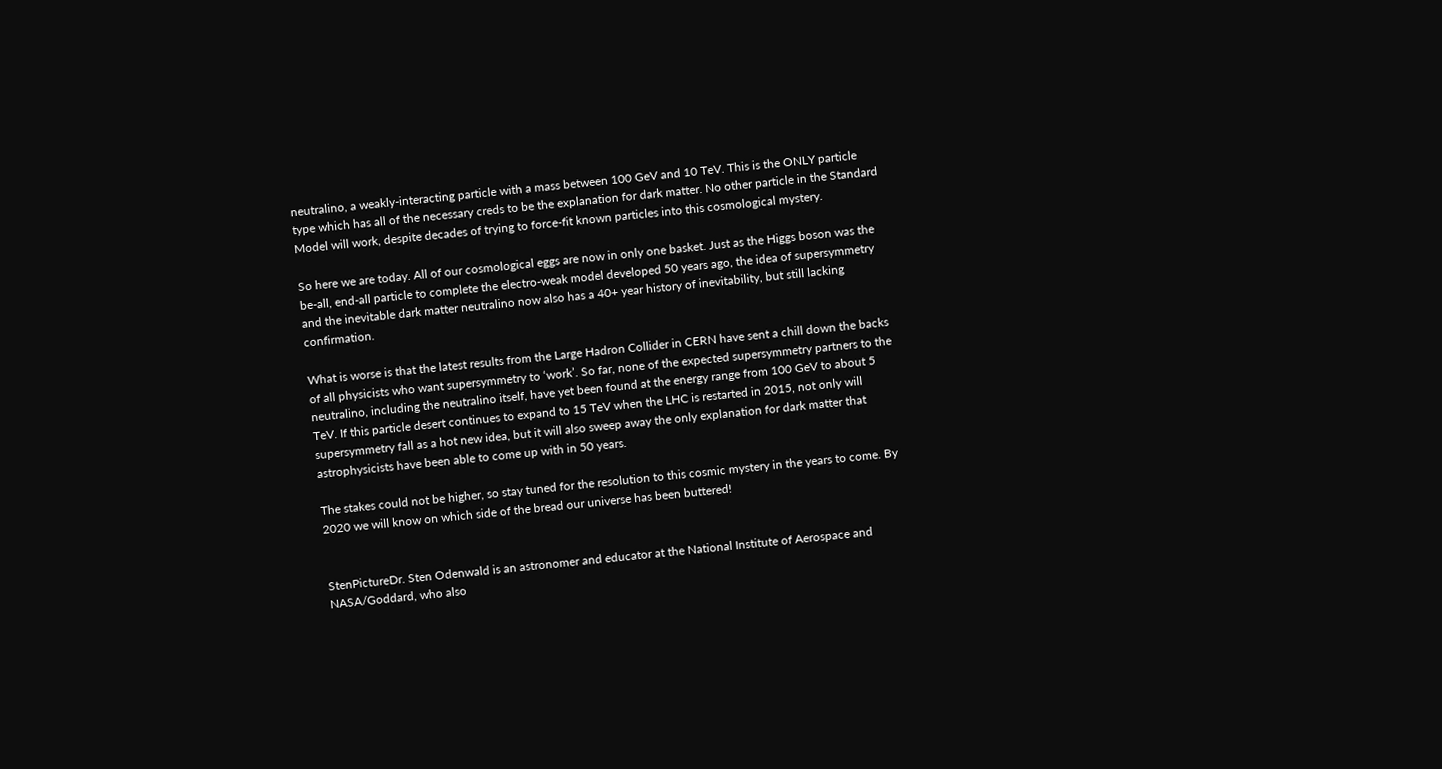neutralino, a weakly-interacting particle with a mass between 100 GeV and 10 TeV. This is the ONLY particle type which has all of the necessary creds to be the explanation for dark matter. No other particle in the Standard Model will work, despite decades of trying to force-fit known particles into this cosmological mystery.

So here we are today. All of our cosmological eggs are now in only one basket. Just as the Higgs boson was the be-all, end-all particle to complete the electro-weak model developed 50 years ago, the idea of supersymmetry and the inevitable dark matter neutralino now also has a 40+ year history of inevitability, but still lacking confirmation.

What is worse is that the latest results from the Large Hadron Collider in CERN have sent a chill down the backs of all physicists who want supersymmetry to ‘work’. So far, none of the expected supersymmetry partners to the neutralino, including the neutralino itself, have yet been found at the energy range from 100 GeV to about 5 TeV. If this particle desert continues to expand to 15 TeV when the LHC is restarted in 2015, not only will supersymmetry fall as a hot new idea, but it will also sweep away the only explanation for dark matter that astrophysicists have been able to come up with in 50 years.

The stakes could not be higher, so stay tuned for the resolution to this cosmic mystery in the years to come. By 2020 we will know on which side of the bread our universe has been buttered!


StenPictureDr. Sten Odenwald is an astronomer and educator at the National Institute of Aerospace and NASA/Goddard, who also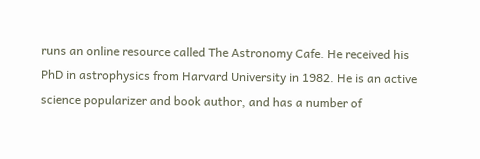runs an online resource called The Astronomy Cafe. He received his PhD in astrophysics from Harvard University in 1982. He is an active science popularizer and book author, and has a number of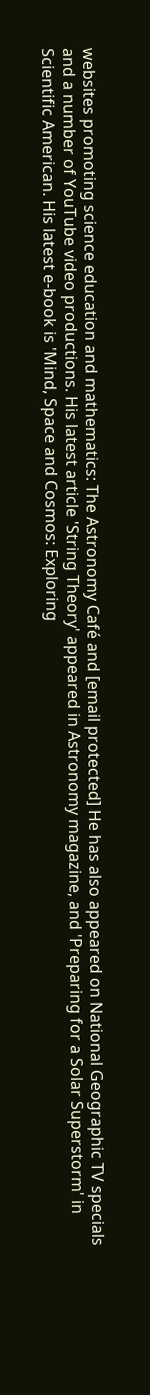websites promoting science education and mathematics: The Astronomy Café and [email protected] He has also appeared on National Geographic TV specials and a number of YouTube video productions. His latest article 'String Theory' appeared in Astronomy magazine, and 'Preparing for a Solar Superstorm' in Scientific American. His latest e-book is 'Mind, Space and Cosmos: Exploring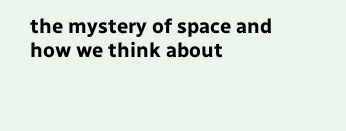the mystery of space and how we think about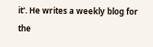it'. He writes a weekly blog for the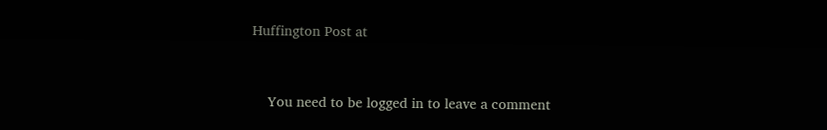Huffington Post at


    You need to be logged in to leave a comment